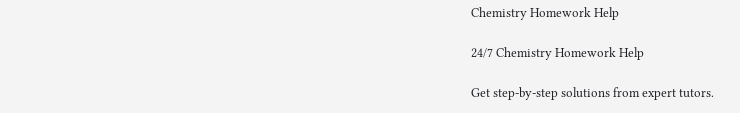Chemistry Homework Help

24/7 Chemistry Homework Help

Get step-by-step solutions from expert tutors.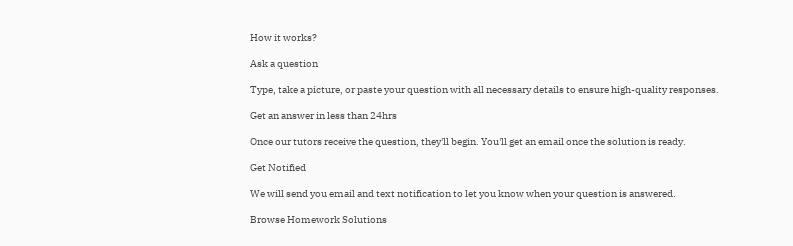How it works?

Ask a question

Type, take a picture, or paste your question with all necessary details to ensure high-quality responses.

Get an answer in less than 24hrs

Once our tutors receive the question, they'll begin. You'll get an email once the solution is ready.

Get Notified

We will send you email and text notification to let you know when your question is answered.

Browse Homework Solutions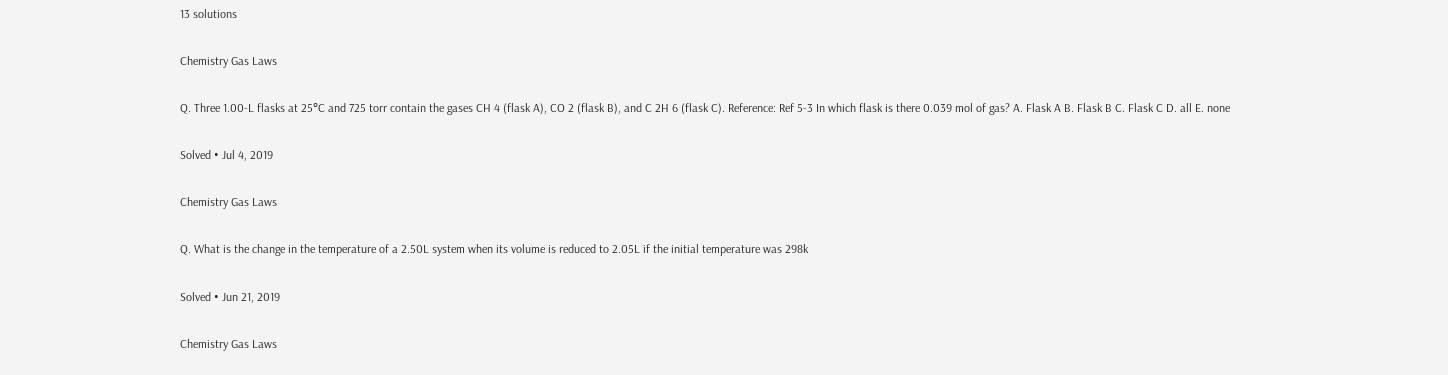13 solutions

Chemistry Gas Laws

Q. Three 1.00-L flasks at 25°C and 725 torr contain the gases CH 4 (flask A), CO 2 (flask B), and C 2H 6 (flask C). Reference: Ref 5-3 In which flask is there 0.039 mol of gas? A. Flask A B. Flask B C. Flask C D. all E. none

Solved • Jul 4, 2019

Chemistry Gas Laws

Q. What is the change in the temperature of a 2.50L system when its volume is reduced to 2.05L if the initial temperature was 298k

Solved • Jun 21, 2019

Chemistry Gas Laws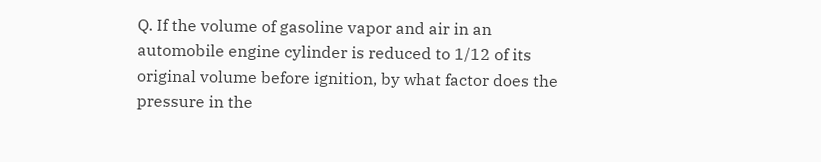Q. If the volume of gasoline vapor and air in an automobile engine cylinder is reduced to 1/12 of its original volume before ignition, by what factor does the pressure in the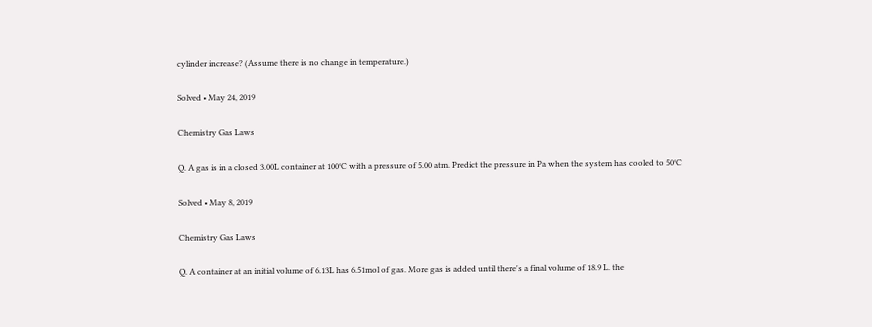cylinder increase? (Assume there is no change in temperature.)

Solved • May 24, 2019

Chemistry Gas Laws

Q. A gas is in a closed 3.00L container at 100°C with a pressure of 5.00 atm. Predict the pressure in Pa when the system has cooled to 50°C

Solved • May 8, 2019

Chemistry Gas Laws

Q. A container at an initial volume of 6.13L has 6.51mol of gas. More gas is added until there's a final volume of 18.9 L. the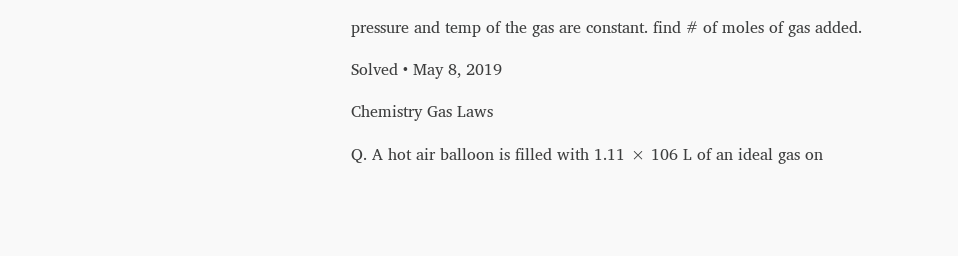pressure and temp of the gas are constant. find # of moles of gas added.

Solved • May 8, 2019

Chemistry Gas Laws

Q. A hot air balloon is filled with 1.11 × 106 L of an ideal gas on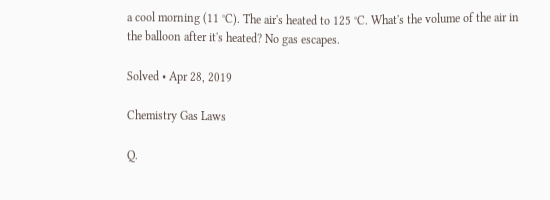a cool morning (11 °C). The air's heated to 125 °C. What's the volume of the air in the balloon after it's heated? No gas escapes.

Solved • Apr 28, 2019

Chemistry Gas Laws

Q.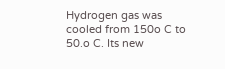Hydrogen gas was cooled from 150o C to 50.o C. Its new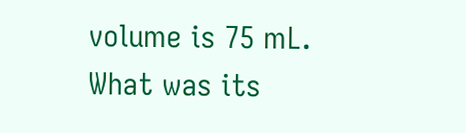volume is 75 mL. What was its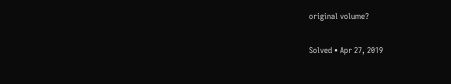original volume?

Solved • Apr 27, 2019